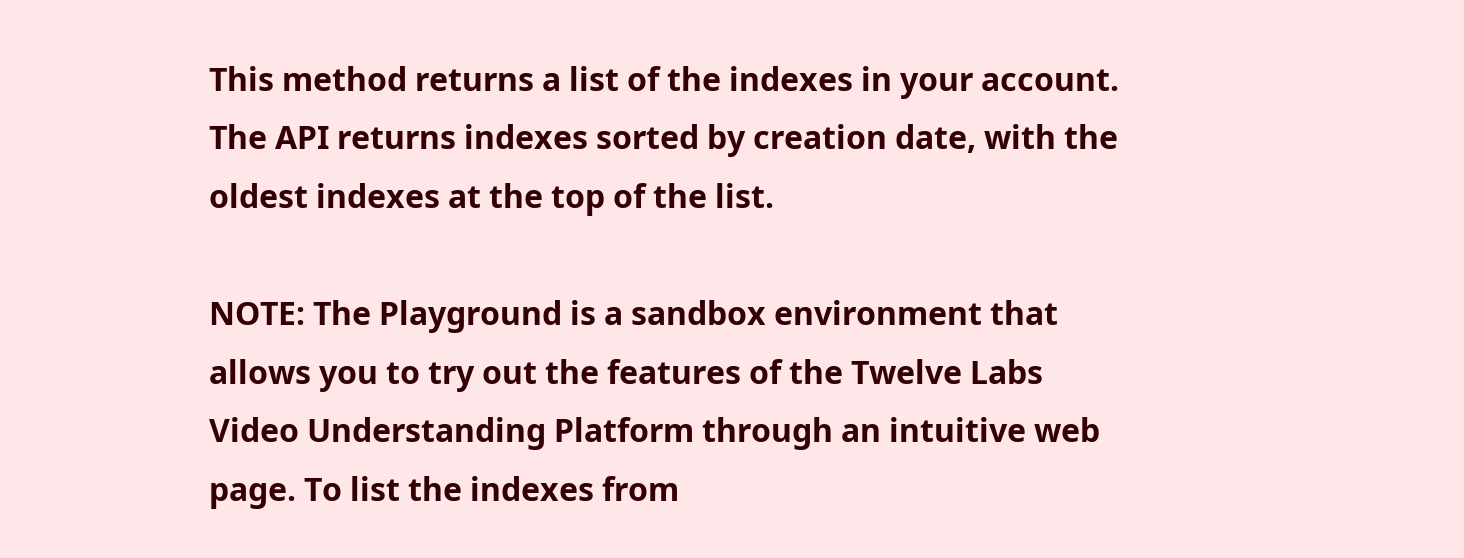This method returns a list of the indexes in your account. The API returns indexes sorted by creation date, with the oldest indexes at the top of the list.

NOTE: The Playground is a sandbox environment that allows you to try out the features of the Twelve Labs Video Understanding Platform through an intuitive web page. To list the indexes from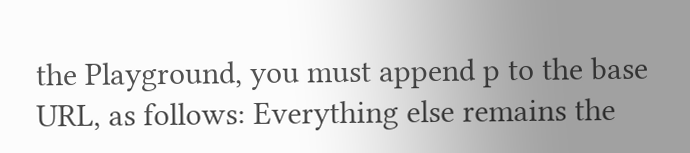the Playground, you must append p to the base URL, as follows: Everything else remains the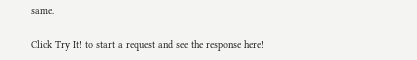same.

Click Try It! to start a request and see the response here!